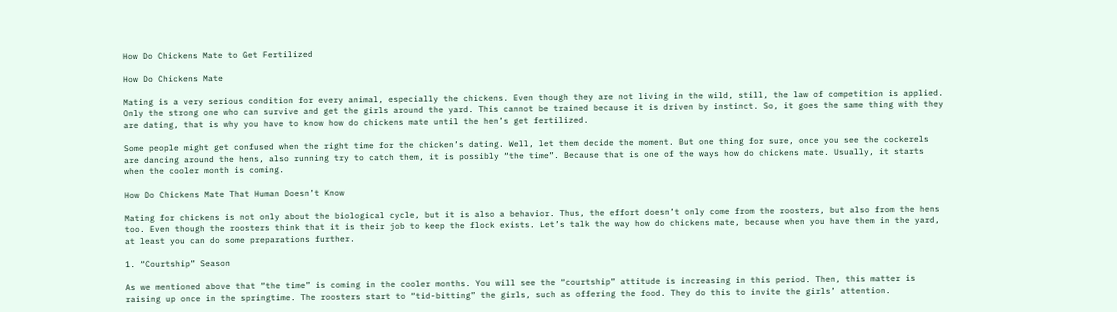How Do Chickens Mate to Get Fertilized

How Do Chickens Mate

Mating is a very serious condition for every animal, especially the chickens. Even though they are not living in the wild, still, the law of competition is applied. Only the strong one who can survive and get the girls around the yard. This cannot be trained because it is driven by instinct. So, it goes the same thing with they are dating, that is why you have to know how do chickens mate until the hen’s get fertilized.

Some people might get confused when the right time for the chicken’s dating. Well, let them decide the moment. But one thing for sure, once you see the cockerels are dancing around the hens, also running try to catch them, it is possibly “the time”. Because that is one of the ways how do chickens mate. Usually, it starts when the cooler month is coming.

How Do Chickens Mate That Human Doesn’t Know

Mating for chickens is not only about the biological cycle, but it is also a behavior. Thus, the effort doesn’t only come from the roosters, but also from the hens too. Even though the roosters think that it is their job to keep the flock exists. Let’s talk the way how do chickens mate, because when you have them in the yard, at least you can do some preparations further.

1. “Courtship” Season

As we mentioned above that “the time” is coming in the cooler months. You will see the “courtship” attitude is increasing in this period. Then, this matter is raising up once in the springtime. The roosters start to “tid-bitting” the girls, such as offering the food. They do this to invite the girls’ attention.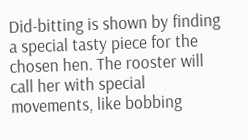Did-bitting is shown by finding a special tasty piece for the chosen hen. The rooster will call her with special movements, like bobbing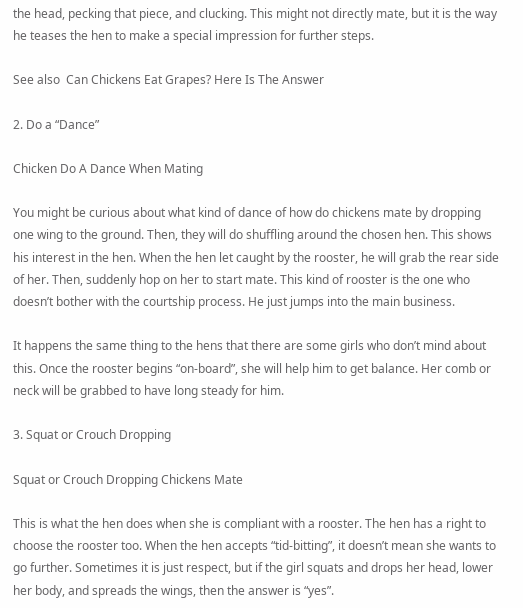the head, pecking that piece, and clucking. This might not directly mate, but it is the way he teases the hen to make a special impression for further steps.

See also  Can Chickens Eat Grapes? Here Is The Answer

2. Do a “Dance”

Chicken Do A Dance When Mating

You might be curious about what kind of dance of how do chickens mate by dropping one wing to the ground. Then, they will do shuffling around the chosen hen. This shows his interest in the hen. When the hen let caught by the rooster, he will grab the rear side of her. Then, suddenly hop on her to start mate. This kind of rooster is the one who doesn’t bother with the courtship process. He just jumps into the main business.

It happens the same thing to the hens that there are some girls who don’t mind about this. Once the rooster begins “on-board”, she will help him to get balance. Her comb or neck will be grabbed to have long steady for him.

3. Squat or Crouch Dropping

Squat or Crouch Dropping Chickens Mate

This is what the hen does when she is compliant with a rooster. The hen has a right to choose the rooster too. When the hen accepts “tid-bitting”, it doesn’t mean she wants to go further. Sometimes it is just respect, but if the girl squats and drops her head, lower her body, and spreads the wings, then the answer is “yes”.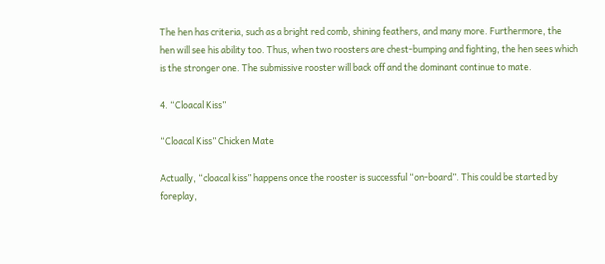The hen has criteria, such as a bright red comb, shining feathers, and many more. Furthermore, the hen will see his ability too. Thus, when two roosters are chest-bumping and fighting, the hen sees which is the stronger one. The submissive rooster will back off and the dominant continue to mate.

4. “Cloacal Kiss”

“Cloacal Kiss” Chicken Mate

Actually, “cloacal kiss” happens once the rooster is successful “on-board”. This could be started by foreplay,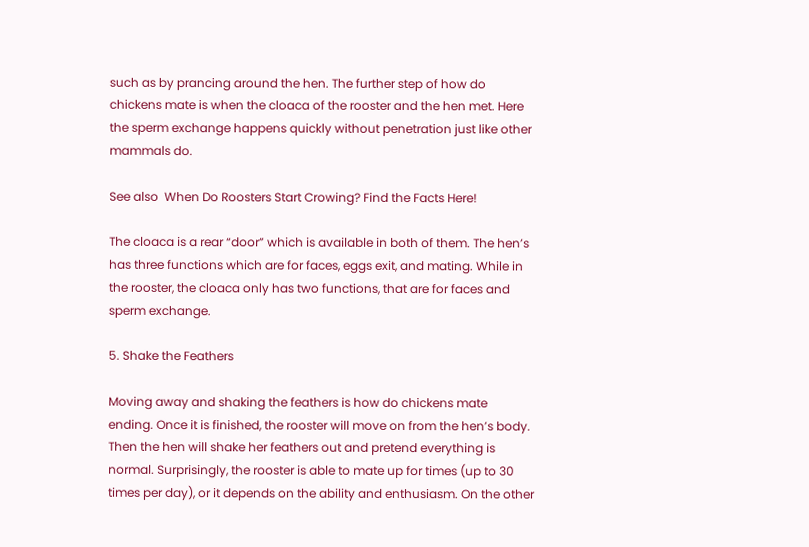such as by prancing around the hen. The further step of how do chickens mate is when the cloaca of the rooster and the hen met. Here the sperm exchange happens quickly without penetration just like other mammals do.

See also  When Do Roosters Start Crowing? Find the Facts Here!

The cloaca is a rear “door” which is available in both of them. The hen’s has three functions which are for faces, eggs exit, and mating. While in the rooster, the cloaca only has two functions, that are for faces and sperm exchange.

5. Shake the Feathers

Moving away and shaking the feathers is how do chickens mate ending. Once it is finished, the rooster will move on from the hen’s body. Then the hen will shake her feathers out and pretend everything is normal. Surprisingly, the rooster is able to mate up for times (up to 30 times per day), or it depends on the ability and enthusiasm. On the other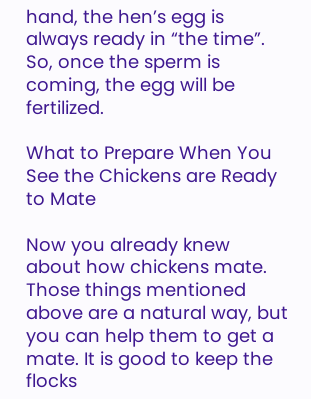hand, the hen’s egg is always ready in “the time”. So, once the sperm is coming, the egg will be fertilized.

What to Prepare When You See the Chickens are Ready to Mate

Now you already knew about how chickens mate. Those things mentioned above are a natural way, but you can help them to get a mate. It is good to keep the flocks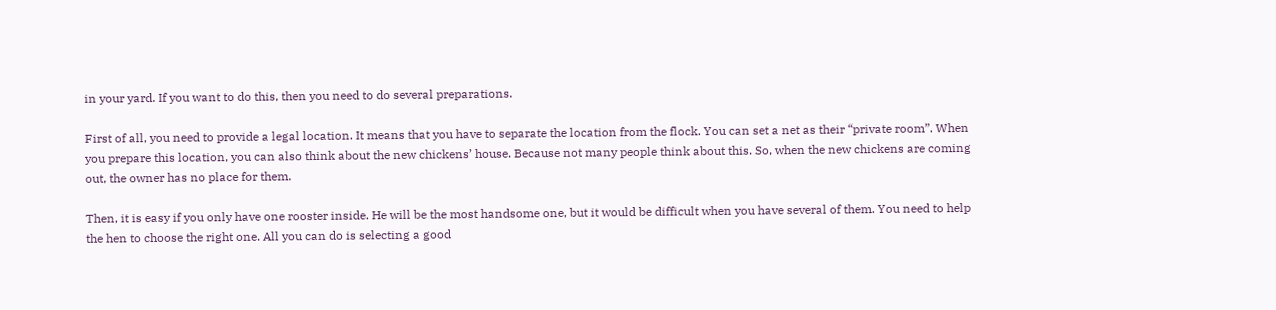in your yard. If you want to do this, then you need to do several preparations.

First of all, you need to provide a legal location. It means that you have to separate the location from the flock. You can set a net as their “private room”. When you prepare this location, you can also think about the new chickens’ house. Because not many people think about this. So, when the new chickens are coming out, the owner has no place for them.

Then, it is easy if you only have one rooster inside. He will be the most handsome one, but it would be difficult when you have several of them. You need to help the hen to choose the right one. All you can do is selecting a good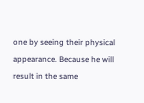one by seeing their physical appearance. Because he will result in the same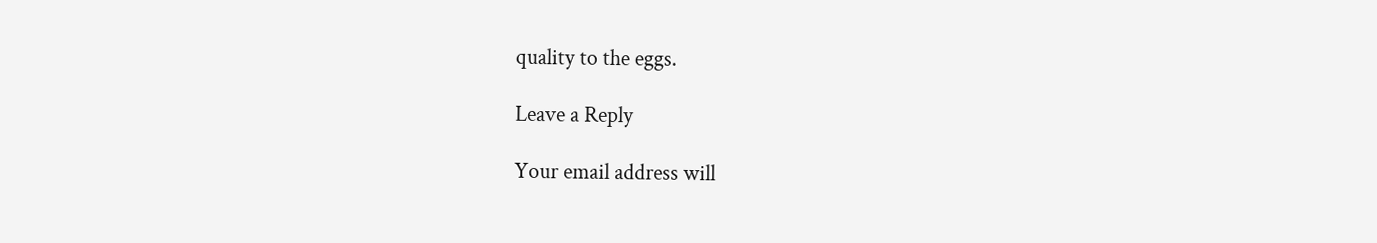quality to the eggs.

Leave a Reply

Your email address will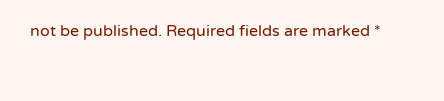not be published. Required fields are marked *